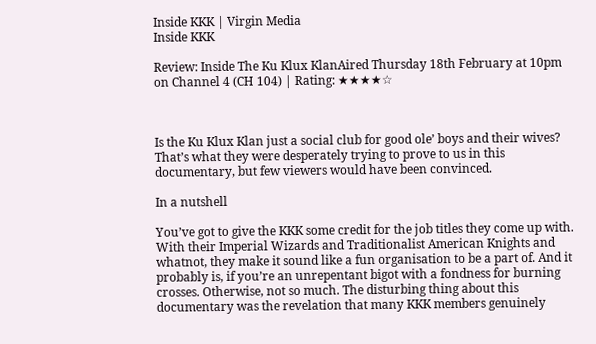Inside KKK | Virgin Media
Inside KKK

Review: Inside The Ku Klux KlanAired Thursday 18th February at 10pm on Channel 4 (CH 104) | Rating: ★★★★☆



Is the Ku Klux Klan just a social club for good ole’ boys and their wives? That’s what they were desperately trying to prove to us in this documentary, but few viewers would have been convinced.

In a nutshell

You’ve got to give the KKK some credit for the job titles they come up with. With their Imperial Wizards and Traditionalist American Knights and whatnot, they make it sound like a fun organisation to be a part of. And it probably is, if you’re an unrepentant bigot with a fondness for burning crosses. Otherwise, not so much. The disturbing thing about this documentary was the revelation that many KKK members genuinely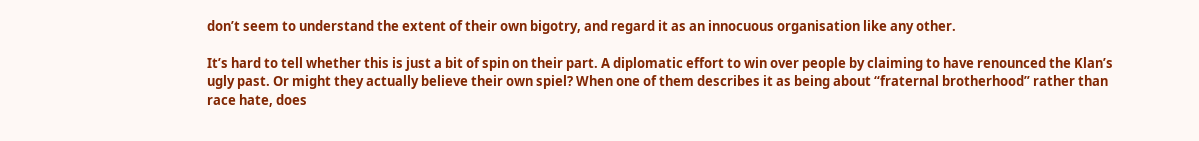don’t seem to understand the extent of their own bigotry, and regard it as an innocuous organisation like any other.

It’s hard to tell whether this is just a bit of spin on their part. A diplomatic effort to win over people by claiming to have renounced the Klan’s ugly past. Or might they actually believe their own spiel? When one of them describes it as being about “fraternal brotherhood” rather than race hate, does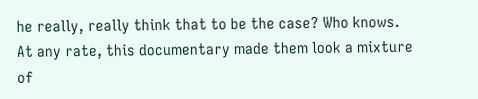he really, really think that to be the case? Who knows.  At any rate, this documentary made them look a mixture of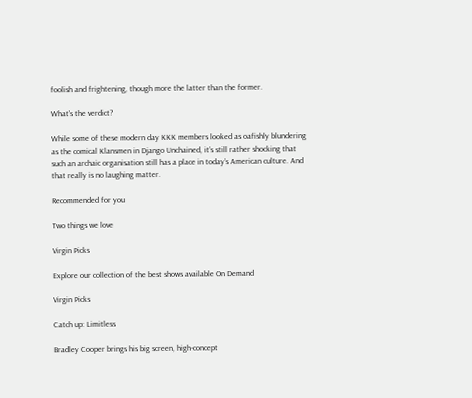foolish and frightening, though more the latter than the former.

What's the verdict?

While some of these modern day KKK members looked as oafishly blundering as the comical Klansmen in Django Unchained, it’s still rather shocking that such an archaic organisation still has a place in today’s American culture. And that really is no laughing matter.

Recommended for you

Two things we love

Virgin Picks

Explore our collection of the best shows available On Demand

Virgin Picks

Catch up: Limitless

Bradley Cooper brings his big screen, high-concept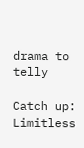drama to telly

Catch up: Limitless